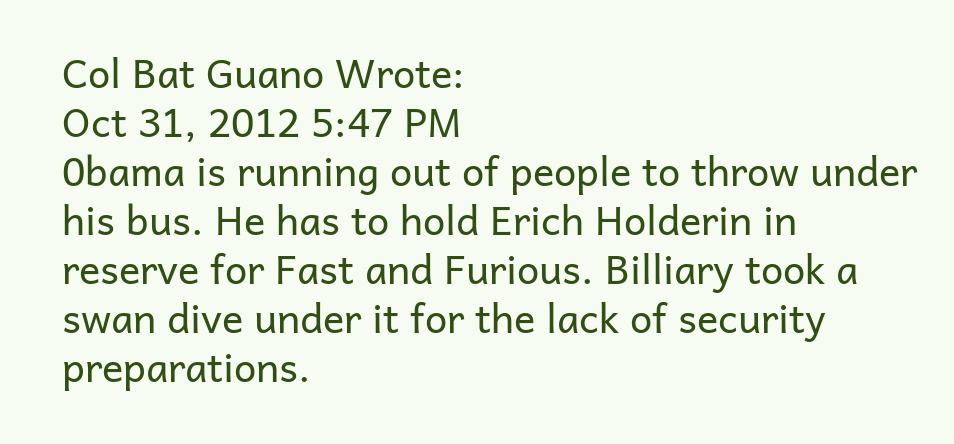Col Bat Guano Wrote:
Oct 31, 2012 5:47 PM
0bama is running out of people to throw under his bus. He has to hold Erich Holderin in reserve for Fast and Furious. Billiary took a swan dive under it for the lack of security preparations.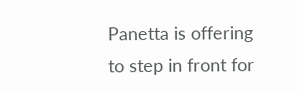Panetta is offering to step in front for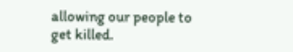allowing our people to get killed.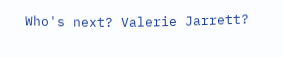Who's next? Valerie Jarrett?